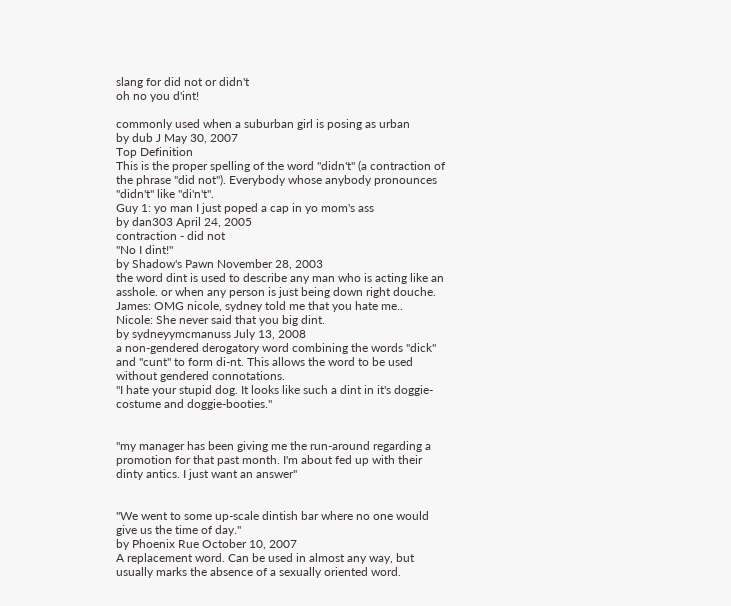slang for did not or didn't
oh no you d'int!

commonly used when a suburban girl is posing as urban
by dub J May 30, 2007
Top Definition
This is the proper spelling of the word "didn't" (a contraction of the phrase "did not"). Everybody whose anybody pronounces "didn't" like "di'n't".
Guy 1: yo man I just poped a cap in yo mom's ass
by dan303 April 24, 2005
contraction - did not
"No I dint!"
by Shadow's Pawn November 28, 2003
the word dint is used to describe any man who is acting like an asshole. or when any person is just being down right douche.
James: OMG nicole, sydney told me that you hate me..
Nicole: She never said that you big dint.
by sydneyymcmanuss July 13, 2008
a non-gendered derogatory word combining the words "dick" and "cunt" to form di-nt. This allows the word to be used without gendered connotations.
"I hate your stupid dog. It looks like such a dint in it's doggie-costume and doggie-booties."


"my manager has been giving me the run-around regarding a promotion for that past month. I'm about fed up with their dinty antics. I just want an answer"


"We went to some up-scale dintish bar where no one would give us the time of day."
by Phoenix Rue October 10, 2007
A replacement word. Can be used in almost any way, but usually marks the absence of a sexually oriented word.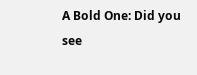A Bold One: Did you see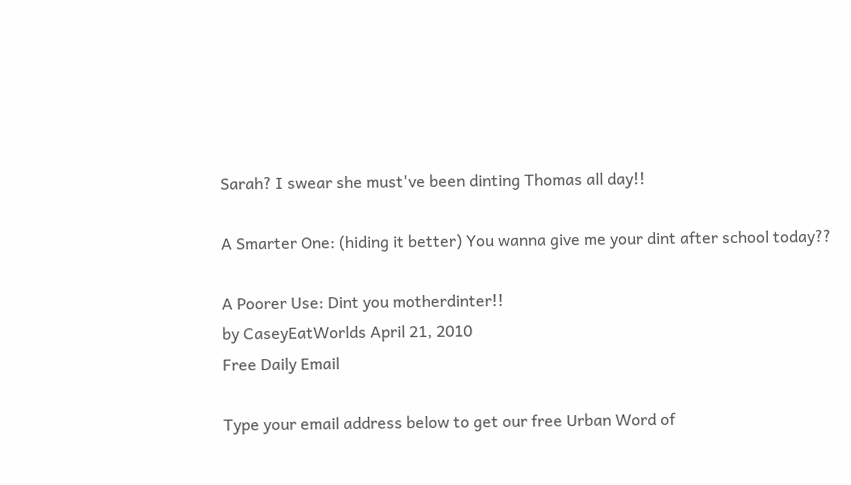Sarah? I swear she must've been dinting Thomas all day!!

A Smarter One: (hiding it better) You wanna give me your dint after school today??

A Poorer Use: Dint you motherdinter!!
by CaseyEatWorlds April 21, 2010
Free Daily Email

Type your email address below to get our free Urban Word of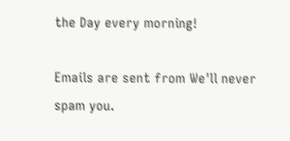the Day every morning!

Emails are sent from We'll never spam you.